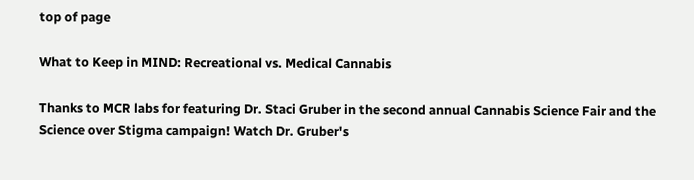top of page

What to Keep in MIND: Recreational vs. Medical Cannabis

Thanks to MCR labs for featuring Dr. Staci Gruber in the second annual Cannabis Science Fair and the Science over Stigma campaign! Watch Dr. Gruber's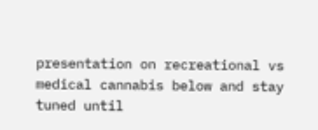presentation on recreational vs medical cannabis below and stay tuned until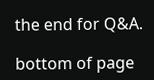the end for Q&A.

bottom of page